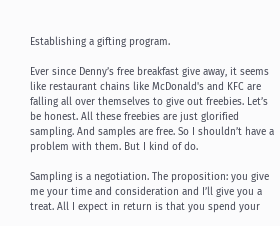Establishing a gifting program.

Ever since Denny’s free breakfast give away, it seems like restaurant chains like McDonald's and KFC are falling all over themselves to give out freebies. Let’s be honest. All these freebies are just glorified sampling. And samples are free. So I shouldn’t have a problem with them. But I kind of do.

Sampling is a negotiation. The proposition: you give me your time and consideration and I’ll give you a treat. All I expect in return is that you spend your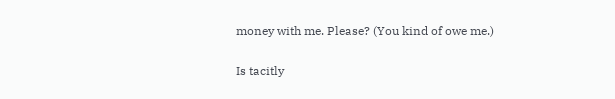money with me. Please? (You kind of owe me.)

Is tacitly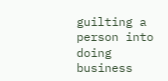guilting a person into doing business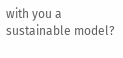with you a sustainable model?